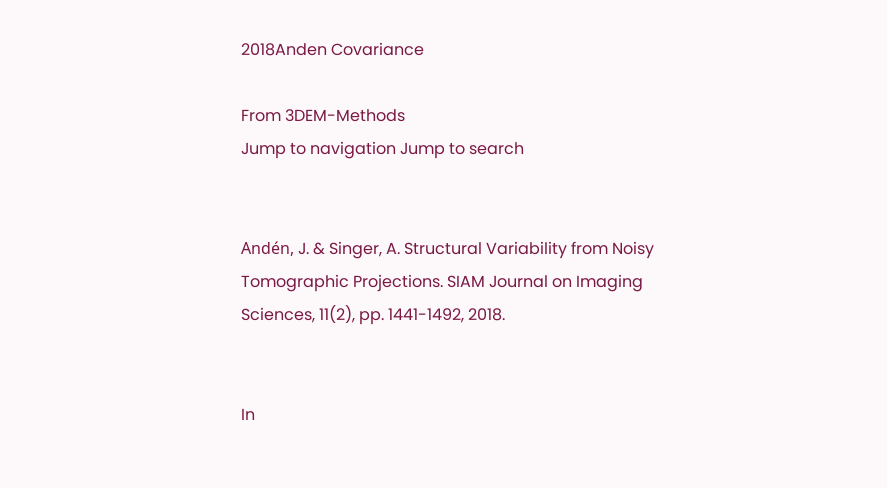2018Anden Covariance

From 3DEM-Methods
Jump to navigation Jump to search


Andén, J. & Singer, A. Structural Variability from Noisy Tomographic Projections. SIAM Journal on Imaging Sciences, 11(2), pp. 1441-1492, 2018.


In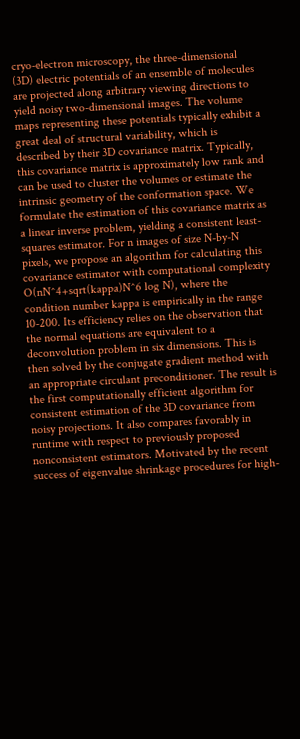cryo-electron microscopy, the three-dimensional (3D) electric potentials of an ensemble of molecules are projected along arbitrary viewing directions to yield noisy two-dimensional images. The volume maps representing these potentials typically exhibit a great deal of structural variability, which is described by their 3D covariance matrix. Typically, this covariance matrix is approximately low rank and can be used to cluster the volumes or estimate the intrinsic geometry of the conformation space. We formulate the estimation of this covariance matrix as a linear inverse problem, yielding a consistent least-squares estimator. For n images of size N-by-N pixels, we propose an algorithm for calculating this covariance estimator with computational complexity O(nN^4+sqrt(kappa)N^6 log N), where the condition number kappa is empirically in the range 10-200. Its efficiency relies on the observation that the normal equations are equivalent to a deconvolution problem in six dimensions. This is then solved by the conjugate gradient method with an appropriate circulant preconditioner. The result is the first computationally efficient algorithm for consistent estimation of the 3D covariance from noisy projections. It also compares favorably in runtime with respect to previously proposed nonconsistent estimators. Motivated by the recent success of eigenvalue shrinkage procedures for high-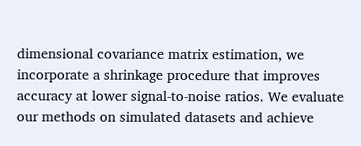dimensional covariance matrix estimation, we incorporate a shrinkage procedure that improves accuracy at lower signal-to-noise ratios. We evaluate our methods on simulated datasets and achieve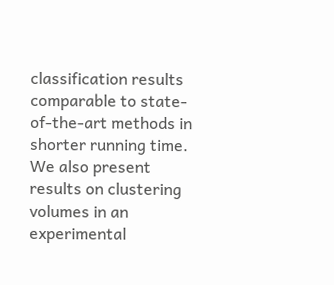classification results comparable to state-of-the-art methods in shorter running time. We also present results on clustering volumes in an experimental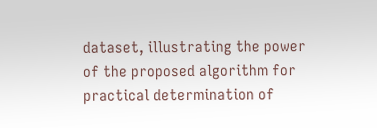dataset, illustrating the power of the proposed algorithm for practical determination of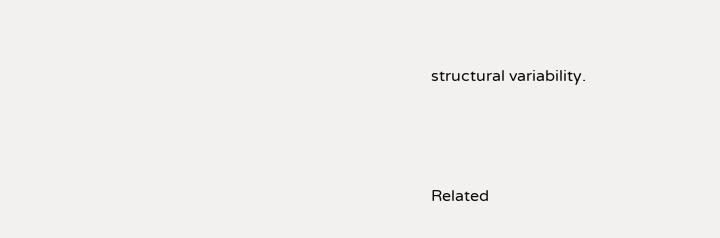structural variability.




Related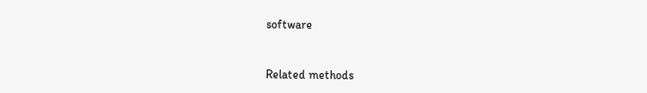software


Related methods